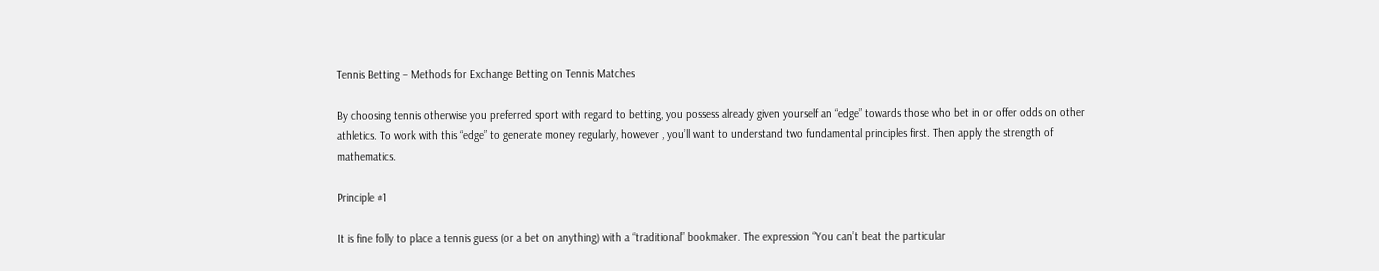Tennis Betting – Methods for Exchange Betting on Tennis Matches

By choosing tennis otherwise you preferred sport with regard to betting, you possess already given yourself an “edge” towards those who bet in or offer odds on other athletics. To work with this “edge” to generate money regularly, however , you’ll want to understand two fundamental principles first. Then apply the strength of mathematics.

Principle #1

It is fine folly to place a tennis guess (or a bet on anything) with a “traditional” bookmaker. The expression “You can’t beat the particular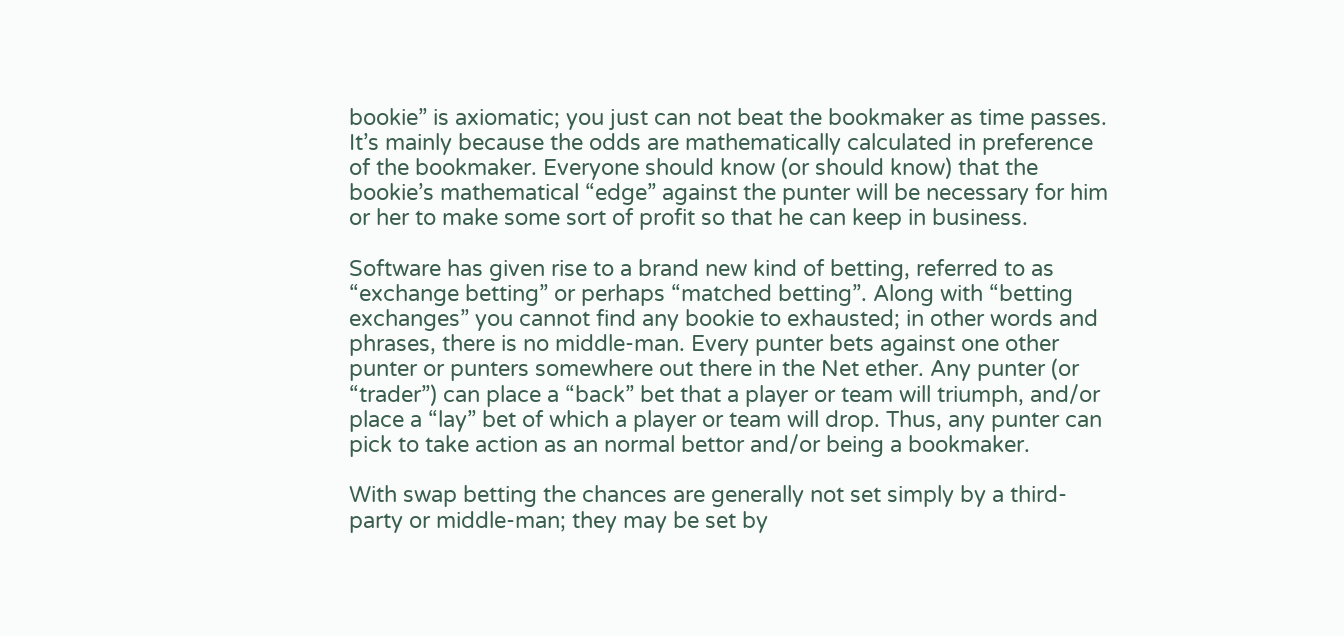bookie” is axiomatic; you just can not beat the bookmaker as time passes. It’s mainly because the odds are mathematically calculated in preference of the bookmaker. Everyone should know (or should know) that the bookie’s mathematical “edge” against the punter will be necessary for him or her to make some sort of profit so that he can keep in business.

Software has given rise to a brand new kind of betting, referred to as “exchange betting” or perhaps “matched betting”. Along with “betting exchanges” you cannot find any bookie to exhausted; in other words and phrases, there is no middle-man. Every punter bets against one other punter or punters somewhere out there in the Net ether. Any punter (or “trader”) can place a “back” bet that a player or team will triumph, and/or place a “lay” bet of which a player or team will drop. Thus, any punter can pick to take action as an normal bettor and/or being a bookmaker.

With swap betting the chances are generally not set simply by a third-party or middle-man; they may be set by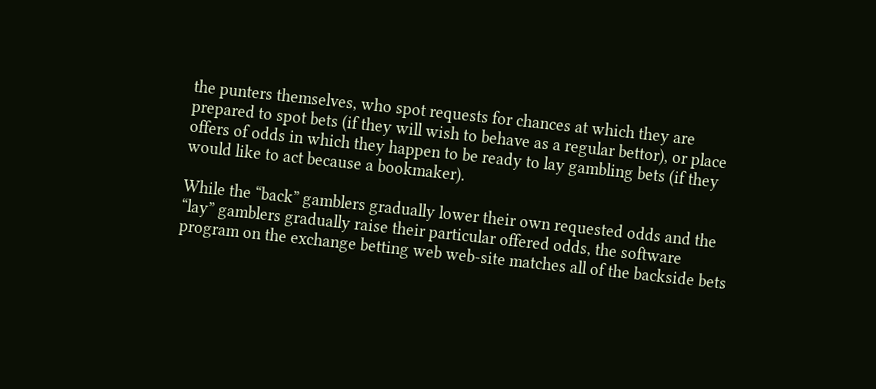the punters themselves, who spot requests for chances at which they are prepared to spot bets (if they will wish to behave as a regular bettor), or place offers of odds in which they happen to be ready to lay gambling bets (if they would like to act because a bookmaker).

While the “back” gamblers gradually lower their own requested odds and the “lay” gamblers gradually raise their particular offered odds, the software program on the exchange betting web web-site matches all of the backside bets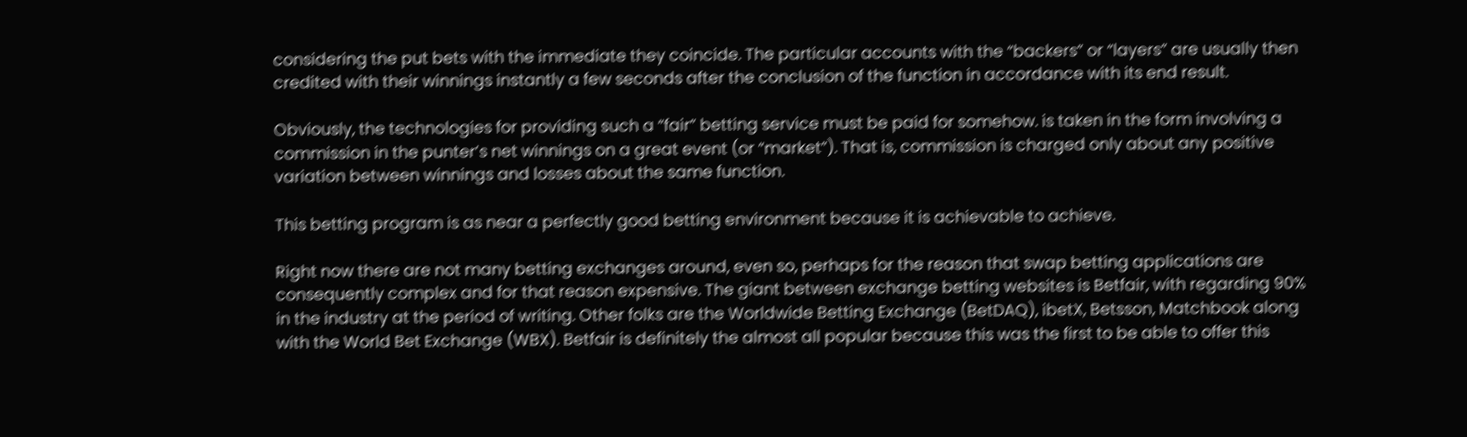considering the put bets with the immediate they coincide. The particular accounts with the “backers” or “layers” are usually then credited with their winnings instantly a few seconds after the conclusion of the function in accordance with its end result.

Obviously, the technologies for providing such a “fair” betting service must be paid for somehow. is taken in the form involving a commission in the punter’s net winnings on a great event (or “market”). That is, commission is charged only about any positive variation between winnings and losses about the same function.

This betting program is as near a perfectly good betting environment because it is achievable to achieve.

Right now there are not many betting exchanges around, even so, perhaps for the reason that swap betting applications are consequently complex and for that reason expensive. The giant between exchange betting websites is Betfair, with regarding 90% in the industry at the period of writing. Other folks are the Worldwide Betting Exchange (BetDAQ), ibetX, Betsson, Matchbook along with the World Bet Exchange (WBX). Betfair is definitely the almost all popular because this was the first to be able to offer this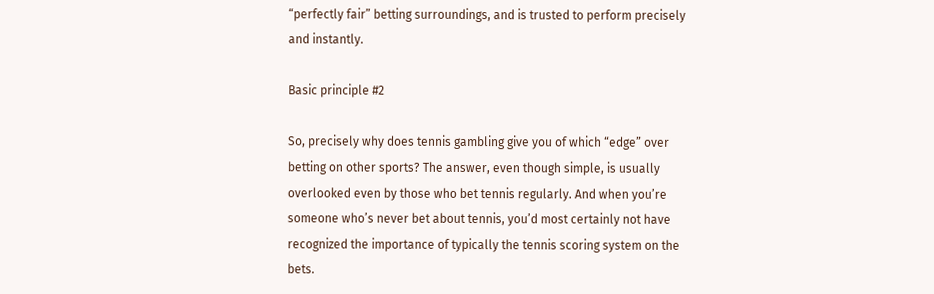“perfectly fair” betting surroundings, and is trusted to perform precisely and instantly.

Basic principle #2

So, precisely why does tennis gambling give you of which “edge” over betting on other sports? The answer, even though simple, is usually overlooked even by those who bet tennis regularly. And when you’re someone who’s never bet about tennis, you’d most certainly not have recognized the importance of typically the tennis scoring system on the bets.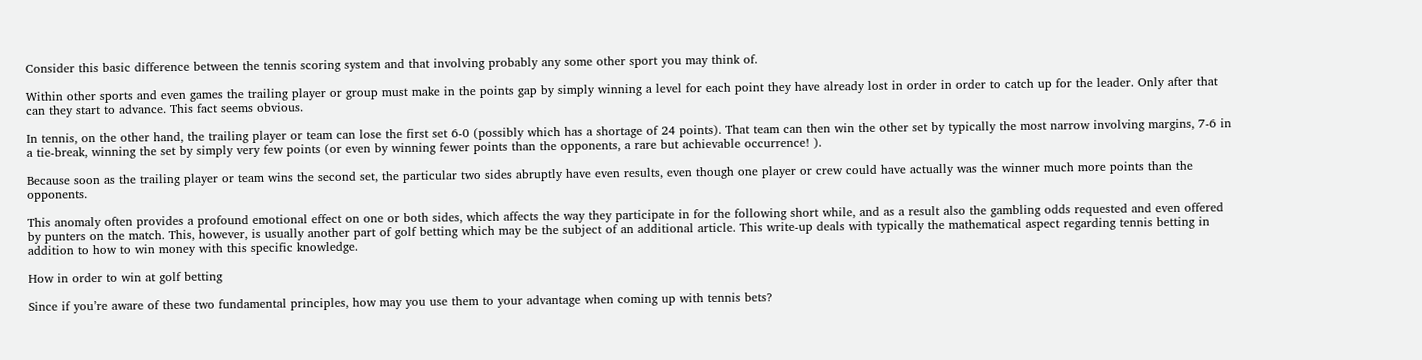Consider this basic difference between the tennis scoring system and that involving probably any some other sport you may think of.

Within other sports and even games the trailing player or group must make in the points gap by simply winning a level for each point they have already lost in order in order to catch up for the leader. Only after that can they start to advance. This fact seems obvious.

In tennis, on the other hand, the trailing player or team can lose the first set 6-0 (possibly which has a shortage of 24 points). That team can then win the other set by typically the most narrow involving margins, 7-6 in a tie-break, winning the set by simply very few points (or even by winning fewer points than the opponents, a rare but achievable occurrence! ).

Because soon as the trailing player or team wins the second set, the particular two sides abruptly have even results, even though one player or crew could have actually was the winner much more points than the opponents.

This anomaly often provides a profound emotional effect on one or both sides, which affects the way they participate in for the following short while, and as a result also the gambling odds requested and even offered by punters on the match. This, however, is usually another part of golf betting which may be the subject of an additional article. This write-up deals with typically the mathematical aspect regarding tennis betting in addition to how to win money with this specific knowledge.

How in order to win at golf betting

Since if you’re aware of these two fundamental principles, how may you use them to your advantage when coming up with tennis bets?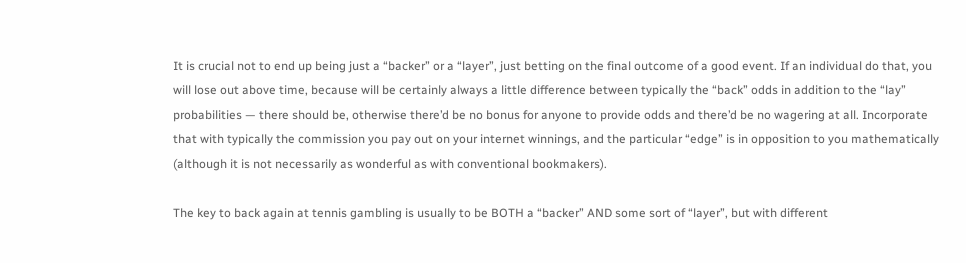It is crucial not to end up being just a “backer” or a “layer”, just betting on the final outcome of a good event. If an individual do that, you will lose out above time, because will be certainly always a little difference between typically the “back” odds in addition to the “lay” probabilities — there should be, otherwise there’d be no bonus for anyone to provide odds and there’d be no wagering at all. Incorporate that with typically the commission you pay out on your internet winnings, and the particular “edge” is in opposition to you mathematically (although it is not necessarily as wonderful as with conventional bookmakers).

The key to back again at tennis gambling is usually to be BOTH a “backer” AND some sort of “layer”, but with different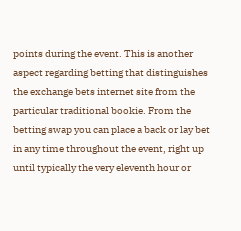points during the event. This is another aspect regarding betting that distinguishes the exchange bets internet site from the particular traditional bookie. From the betting swap you can place a back or lay bet in any time throughout the event, right up until typically the very eleventh hour or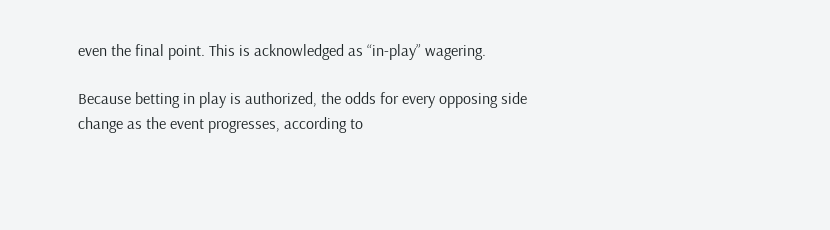even the final point. This is acknowledged as “in-play” wagering.

Because betting in play is authorized, the odds for every opposing side change as the event progresses, according to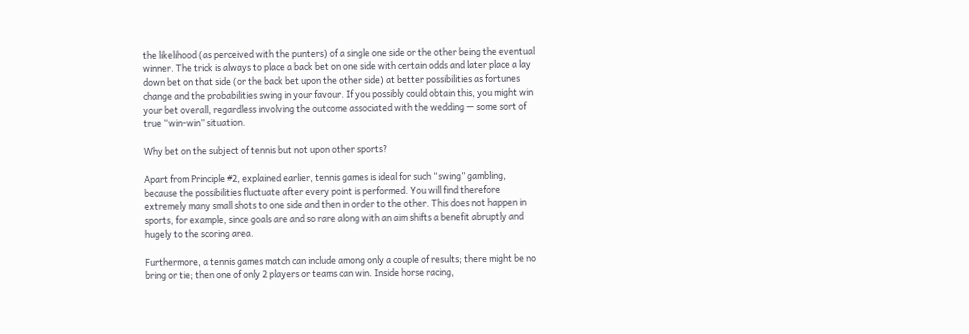the likelihood (as perceived with the punters) of a single one side or the other being the eventual winner. The trick is always to place a back bet on one side with certain odds and later place a lay down bet on that side (or the back bet upon the other side) at better possibilities as fortunes change and the probabilities swing in your favour. If you possibly could obtain this, you might win your bet overall, regardless involving the outcome associated with the wedding — some sort of true “win-win” situation.

Why bet on the subject of tennis but not upon other sports?

Apart from Principle #2, explained earlier, tennis games is ideal for such “swing” gambling, because the possibilities fluctuate after every point is performed. You will find therefore extremely many small shots to one side and then in order to the other. This does not happen in sports, for example, since goals are and so rare along with an aim shifts a benefit abruptly and hugely to the scoring area.

Furthermore, a tennis games match can include among only a couple of results; there might be no bring or tie; then one of only 2 players or teams can win. Inside horse racing,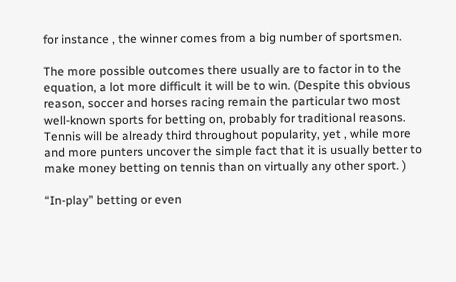for instance , the winner comes from a big number of sportsmen.

The more possible outcomes there usually are to factor in to the equation, a lot more difficult it will be to win. (Despite this obvious reason, soccer and horses racing remain the particular two most well-known sports for betting on, probably for traditional reasons. Tennis will be already third throughout popularity, yet , while more and more punters uncover the simple fact that it is usually better to make money betting on tennis than on virtually any other sport. )

“In-play” betting or even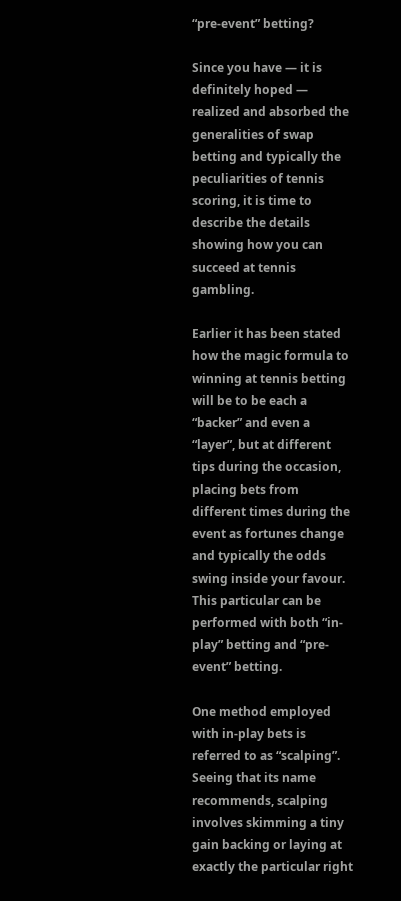“pre-event” betting?

Since you have — it is definitely hoped — realized and absorbed the generalities of swap betting and typically the peculiarities of tennis scoring, it is time to describe the details showing how you can succeed at tennis gambling.

Earlier it has been stated how the magic formula to winning at tennis betting will be to be each a “backer” and even a “layer”, but at different tips during the occasion, placing bets from different times during the event as fortunes change and typically the odds swing inside your favour. This particular can be performed with both “in-play” betting and “pre-event” betting.

One method employed with in-play bets is referred to as “scalping”. Seeing that its name recommends, scalping involves skimming a tiny gain backing or laying at exactly the particular right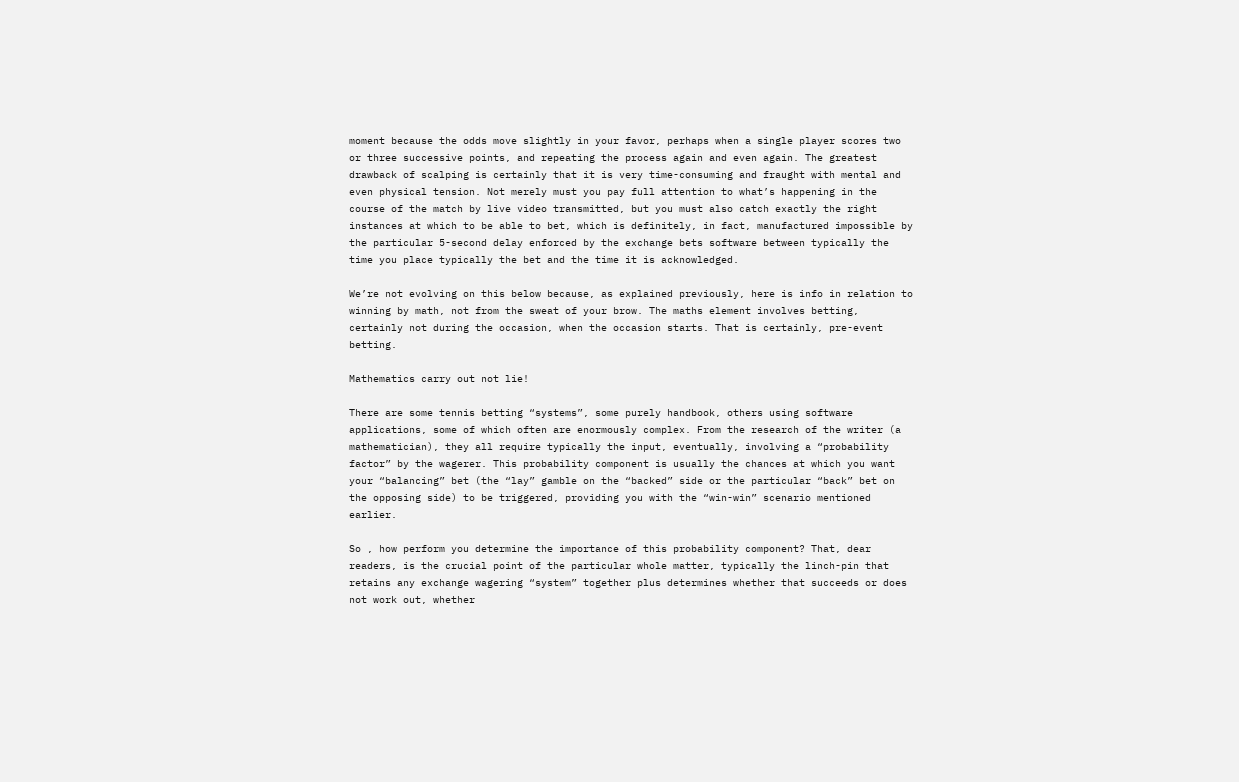moment because the odds move slightly in your favor, perhaps when a single player scores two or three successive points, and repeating the process again and even again. The greatest drawback of scalping is certainly that it is very time-consuming and fraught with mental and even physical tension. Not merely must you pay full attention to what’s happening in the course of the match by live video transmitted, but you must also catch exactly the right instances at which to be able to bet, which is definitely, in fact, manufactured impossible by the particular 5-second delay enforced by the exchange bets software between typically the time you place typically the bet and the time it is acknowledged.

We’re not evolving on this below because, as explained previously, here is info in relation to winning by math, not from the sweat of your brow. The maths element involves betting, certainly not during the occasion, when the occasion starts. That is certainly, pre-event betting.

Mathematics carry out not lie!

There are some tennis betting “systems”, some purely handbook, others using software applications, some of which often are enormously complex. From the research of the writer (a mathematician), they all require typically the input, eventually, involving a “probability factor” by the wagerer. This probability component is usually the chances at which you want your “balancing” bet (the “lay” gamble on the “backed” side or the particular “back” bet on the opposing side) to be triggered, providing you with the “win-win” scenario mentioned earlier.

So , how perform you determine the importance of this probability component? That, dear readers, is the crucial point of the particular whole matter, typically the linch-pin that retains any exchange wagering “system” together plus determines whether that succeeds or does not work out, whether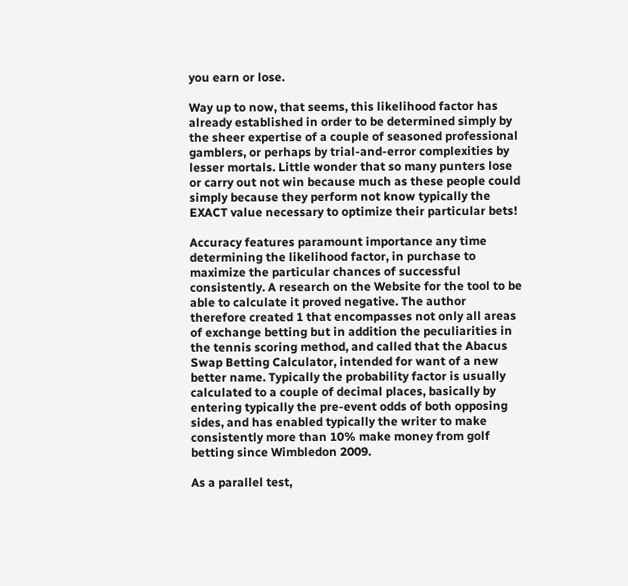you earn or lose.

Way up to now, that seems, this likelihood factor has already established in order to be determined simply by the sheer expertise of a couple of seasoned professional gamblers, or perhaps by trial-and-error complexities by lesser mortals. Little wonder that so many punters lose or carry out not win because much as these people could simply because they perform not know typically the EXACT value necessary to optimize their particular bets!

Accuracy features paramount importance any time determining the likelihood factor, in purchase to maximize the particular chances of successful consistently. A research on the Website for the tool to be able to calculate it proved negative. The author therefore created 1 that encompasses not only all areas of exchange betting but in addition the peculiarities in the tennis scoring method, and called that the Abacus Swap Betting Calculator, intended for want of a new better name. Typically the probability factor is usually calculated to a couple of decimal places, basically by entering typically the pre-event odds of both opposing sides, and has enabled typically the writer to make consistently more than 10% make money from golf betting since Wimbledon 2009.

As a parallel test,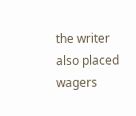the writer also placed wagers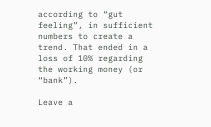according to “gut feeling”, in sufficient numbers to create a trend. That ended in a loss of 10% regarding the working money (or “bank”).

Leave a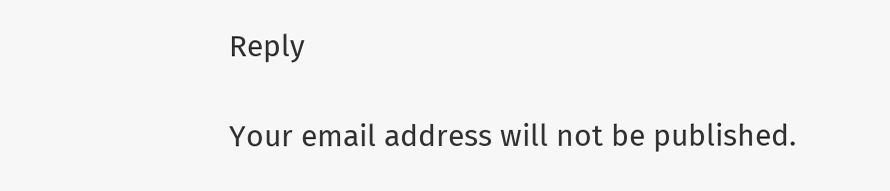Reply

Your email address will not be published.